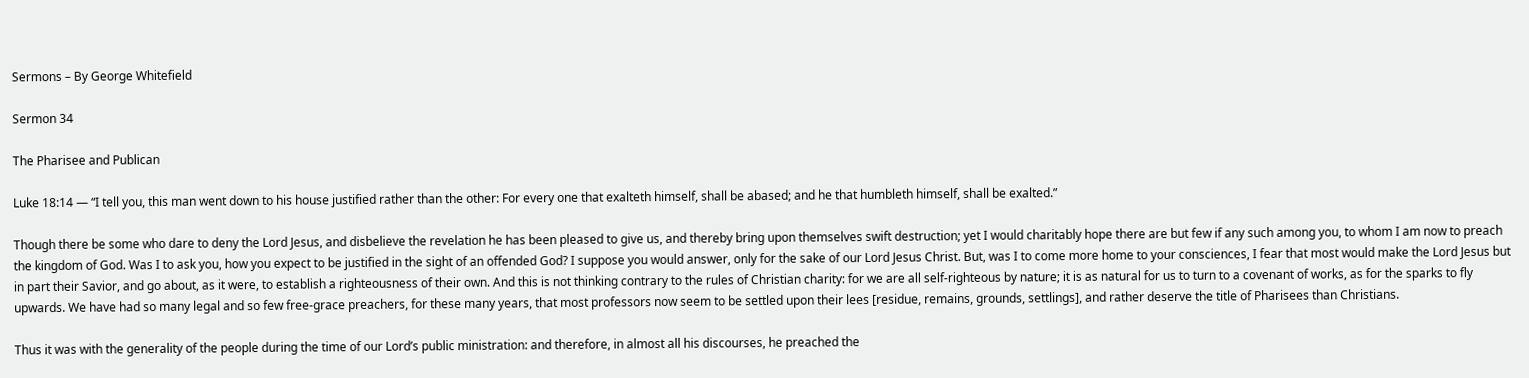Sermons – By George Whitefield

Sermon 34

The Pharisee and Publican

Luke 18:14 — “I tell you, this man went down to his house justified rather than the other: For every one that exalteth himself, shall be abased; and he that humbleth himself, shall be exalted.”

Though there be some who dare to deny the Lord Jesus, and disbelieve the revelation he has been pleased to give us, and thereby bring upon themselves swift destruction; yet I would charitably hope there are but few if any such among you, to whom I am now to preach the kingdom of God. Was I to ask you, how you expect to be justified in the sight of an offended God? I suppose you would answer, only for the sake of our Lord Jesus Christ. But, was I to come more home to your consciences, I fear that most would make the Lord Jesus but in part their Savior, and go about, as it were, to establish a righteousness of their own. And this is not thinking contrary to the rules of Christian charity: for we are all self-righteous by nature; it is as natural for us to turn to a covenant of works, as for the sparks to fly upwards. We have had so many legal and so few free-grace preachers, for these many years, that most professors now seem to be settled upon their lees [residue, remains, grounds, settlings], and rather deserve the title of Pharisees than Christians.

Thus it was with the generality of the people during the time of our Lord’s public ministration: and therefore, in almost all his discourses, he preached the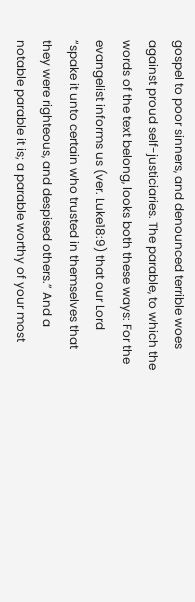gospel to poor sinners, and denounced terrible woes against proud self-justiciaries. The parable, to which the words of the text belong, looks both these ways: For the evangelist informs us (ver. Luke18:9) that our Lord “spake it unto certain who trusted in themselves that they were righteous, and despised others.” And a notable parable it is; a parable worthy of your most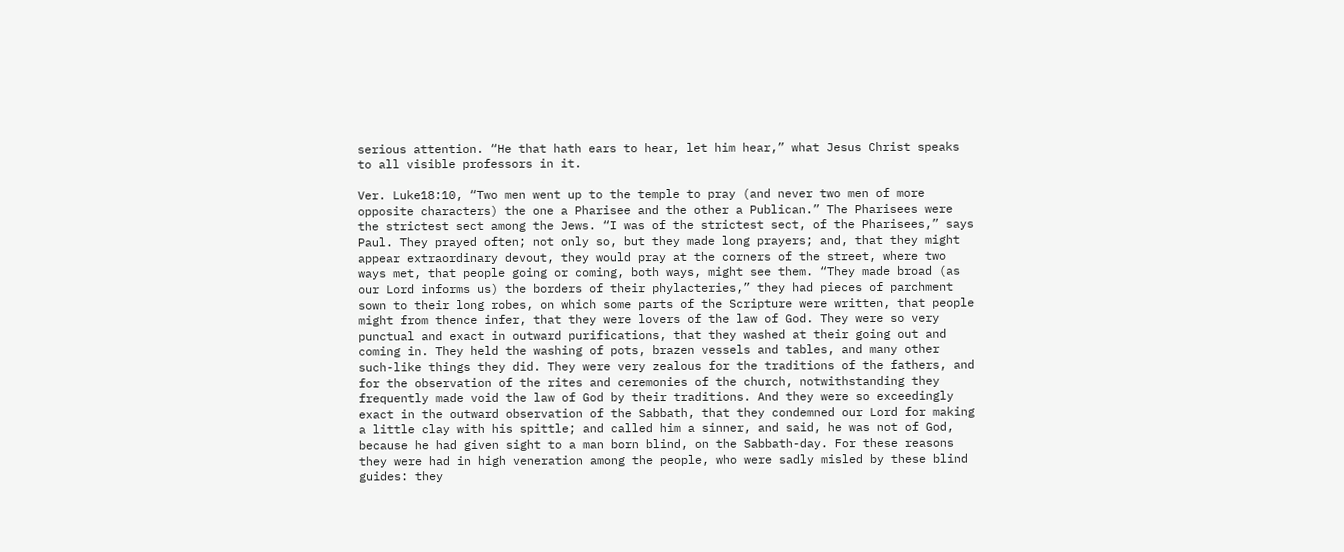serious attention. “He that hath ears to hear, let him hear,” what Jesus Christ speaks to all visible professors in it.

Ver. Luke18:10, “Two men went up to the temple to pray (and never two men of more opposite characters) the one a Pharisee and the other a Publican.” The Pharisees were the strictest sect among the Jews. “I was of the strictest sect, of the Pharisees,” says Paul. They prayed often; not only so, but they made long prayers; and, that they might appear extraordinary devout, they would pray at the corners of the street, where two ways met, that people going or coming, both ways, might see them. “They made broad (as our Lord informs us) the borders of their phylacteries,” they had pieces of parchment sown to their long robes, on which some parts of the Scripture were written, that people might from thence infer, that they were lovers of the law of God. They were so very punctual and exact in outward purifications, that they washed at their going out and coming in. They held the washing of pots, brazen vessels and tables, and many other such-like things they did. They were very zealous for the traditions of the fathers, and for the observation of the rites and ceremonies of the church, notwithstanding they frequently made void the law of God by their traditions. And they were so exceedingly exact in the outward observation of the Sabbath, that they condemned our Lord for making a little clay with his spittle; and called him a sinner, and said, he was not of God, because he had given sight to a man born blind, on the Sabbath-day. For these reasons they were had in high veneration among the people, who were sadly misled by these blind guides: they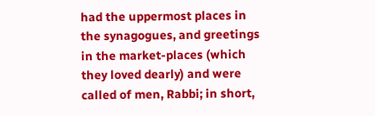had the uppermost places in the synagogues, and greetings in the market-places (which they loved dearly) and were called of men, Rabbi; in short,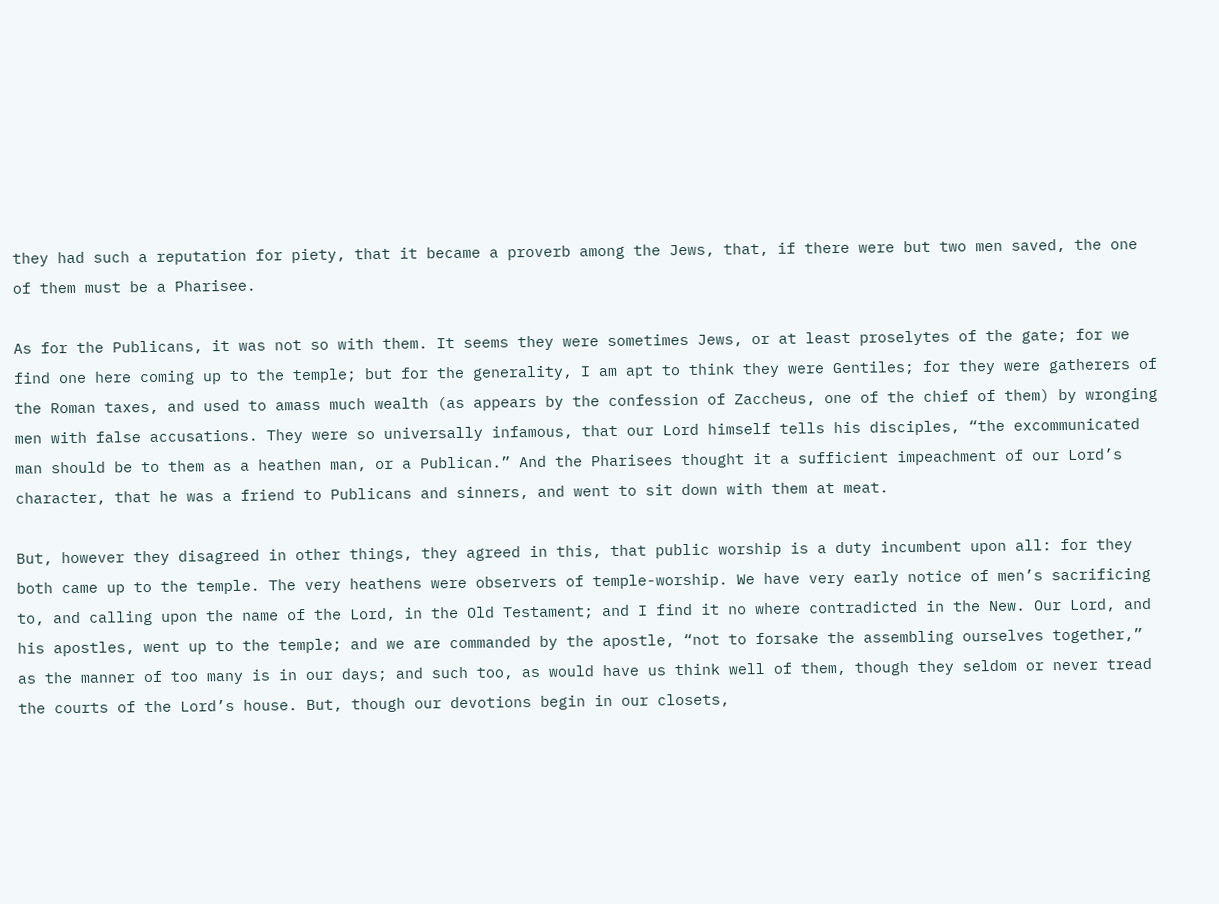they had such a reputation for piety, that it became a proverb among the Jews, that, if there were but two men saved, the one of them must be a Pharisee.

As for the Publicans, it was not so with them. It seems they were sometimes Jews, or at least proselytes of the gate; for we find one here coming up to the temple; but for the generality, I am apt to think they were Gentiles; for they were gatherers of the Roman taxes, and used to amass much wealth (as appears by the confession of Zaccheus, one of the chief of them) by wronging men with false accusations. They were so universally infamous, that our Lord himself tells his disciples, “the excommunicated man should be to them as a heathen man, or a Publican.” And the Pharisees thought it a sufficient impeachment of our Lord’s character, that he was a friend to Publicans and sinners, and went to sit down with them at meat.

But, however they disagreed in other things, they agreed in this, that public worship is a duty incumbent upon all: for they both came up to the temple. The very heathens were observers of temple-worship. We have very early notice of men’s sacrificing to, and calling upon the name of the Lord, in the Old Testament; and I find it no where contradicted in the New. Our Lord, and his apostles, went up to the temple; and we are commanded by the apostle, “not to forsake the assembling ourselves together,” as the manner of too many is in our days; and such too, as would have us think well of them, though they seldom or never tread the courts of the Lord’s house. But, though our devotions begin in our closets,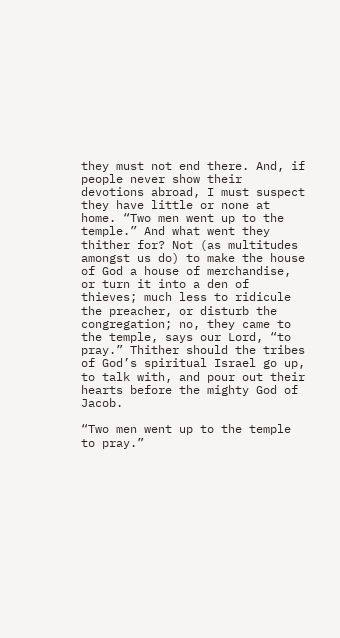they must not end there. And, if people never show their devotions abroad, I must suspect they have little or none at home. “Two men went up to the temple.” And what went they thither for? Not (as multitudes amongst us do) to make the house of God a house of merchandise, or turn it into a den of thieves; much less to ridicule the preacher, or disturb the congregation; no, they came to the temple, says our Lord, “to pray.” Thither should the tribes of God’s spiritual Israel go up, to talk with, and pour out their hearts before the mighty God of Jacob.

“Two men went up to the temple to pray.”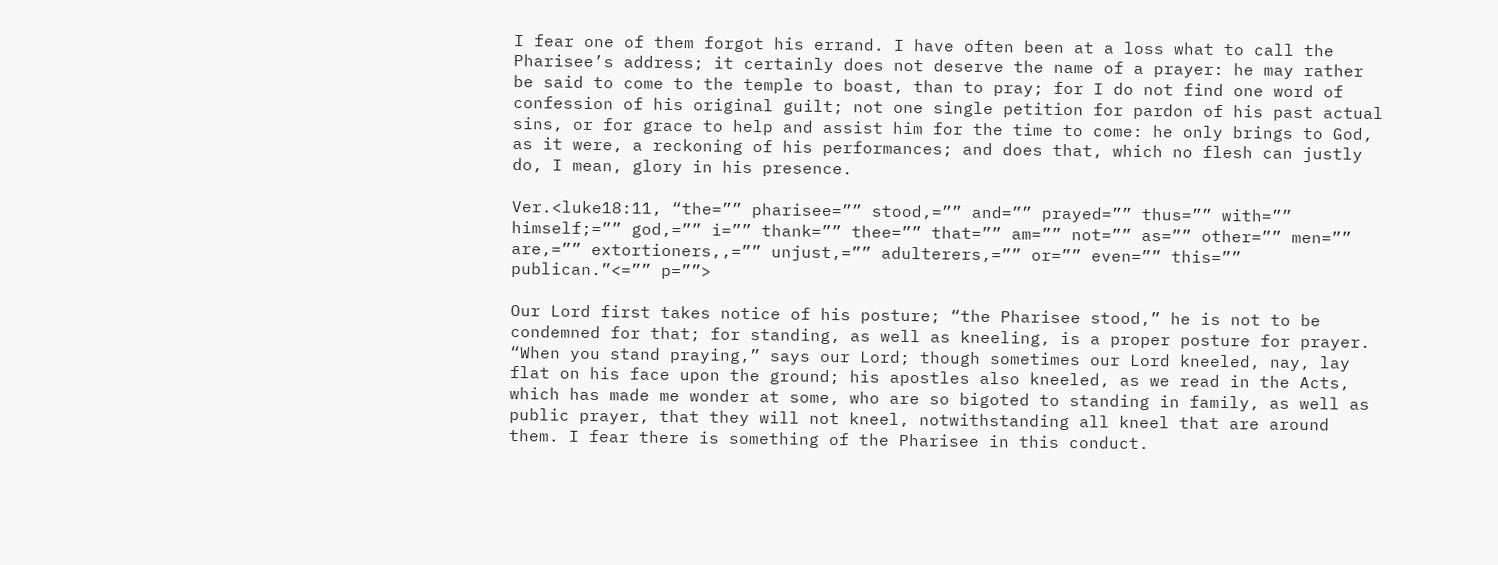I fear one of them forgot his errand. I have often been at a loss what to call the Pharisee’s address; it certainly does not deserve the name of a prayer: he may rather be said to come to the temple to boast, than to pray; for I do not find one word of confession of his original guilt; not one single petition for pardon of his past actual sins, or for grace to help and assist him for the time to come: he only brings to God, as it were, a reckoning of his performances; and does that, which no flesh can justly do, I mean, glory in his presence.

Ver.<luke18:11, “the=”” pharisee=”” stood,=”” and=”” prayed=”” thus=”” with=”” himself;=”” god,=”” i=”” thank=”” thee=”” that=”” am=”” not=”” as=”” other=”” men=”” are,=”” extortioners,,=”” unjust,=”” adulterers,=”” or=”” even=”” this=”” publican.”<=”” p=””>

Our Lord first takes notice of his posture; “the Pharisee stood,” he is not to be condemned for that; for standing, as well as kneeling, is a proper posture for prayer. “When you stand praying,” says our Lord; though sometimes our Lord kneeled, nay, lay flat on his face upon the ground; his apostles also kneeled, as we read in the Acts, which has made me wonder at some, who are so bigoted to standing in family, as well as public prayer, that they will not kneel, notwithstanding all kneel that are around them. I fear there is something of the Pharisee in this conduct.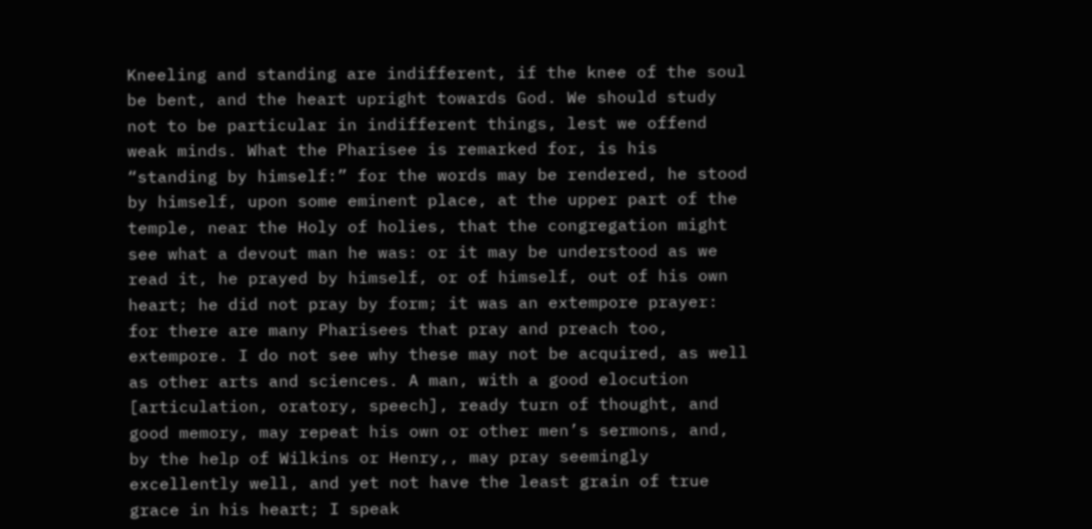Kneeling and standing are indifferent, if the knee of the soul be bent, and the heart upright towards God. We should study not to be particular in indifferent things, lest we offend weak minds. What the Pharisee is remarked for, is his “standing by himself:” for the words may be rendered, he stood by himself, upon some eminent place, at the upper part of the temple, near the Holy of holies, that the congregation might see what a devout man he was: or it may be understood as we read it, he prayed by himself, or of himself, out of his own heart; he did not pray by form; it was an extempore prayer: for there are many Pharisees that pray and preach too, extempore. I do not see why these may not be acquired, as well as other arts and sciences. A man, with a good elocution [articulation, oratory, speech], ready turn of thought, and good memory, may repeat his own or other men’s sermons, and, by the help of Wilkins or Henry,, may pray seemingly excellently well, and yet not have the least grain of true grace in his heart; I speak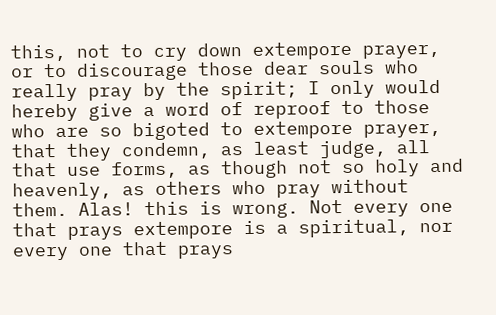this, not to cry down extempore prayer, or to discourage those dear souls who really pray by the spirit; I only would hereby give a word of reproof to those who are so bigoted to extempore prayer, that they condemn, as least judge, all that use forms, as though not so holy and heavenly, as others who pray without them. Alas! this is wrong. Not every one that prays extempore is a spiritual, nor every one that prays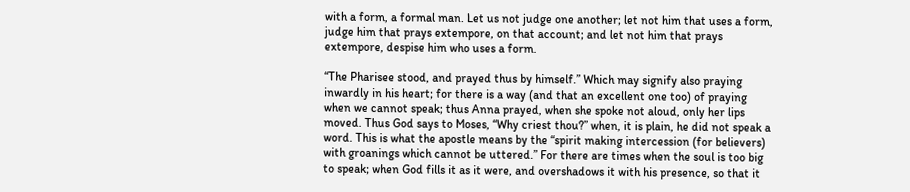with a form, a formal man. Let us not judge one another; let not him that uses a form, judge him that prays extempore, on that account; and let not him that prays extempore, despise him who uses a form.

“The Pharisee stood, and prayed thus by himself.” Which may signify also praying inwardly in his heart; for there is a way (and that an excellent one too) of praying when we cannot speak; thus Anna prayed, when she spoke not aloud, only her lips moved. Thus God says to Moses, “Why criest thou?” when, it is plain, he did not speak a word. This is what the apostle means by the “spirit making intercession (for believers) with groanings which cannot be uttered.” For there are times when the soul is too big to speak; when God fills it as it were, and overshadows it with his presence, so that it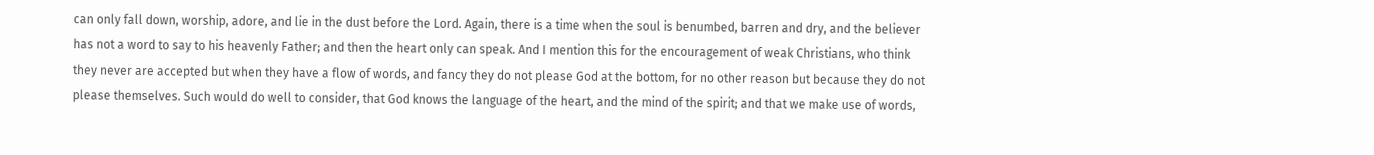can only fall down, worship, adore, and lie in the dust before the Lord. Again, there is a time when the soul is benumbed, barren and dry, and the believer has not a word to say to his heavenly Father; and then the heart only can speak. And I mention this for the encouragement of weak Christians, who think they never are accepted but when they have a flow of words, and fancy they do not please God at the bottom, for no other reason but because they do not please themselves. Such would do well to consider, that God knows the language of the heart, and the mind of the spirit; and that we make use of words,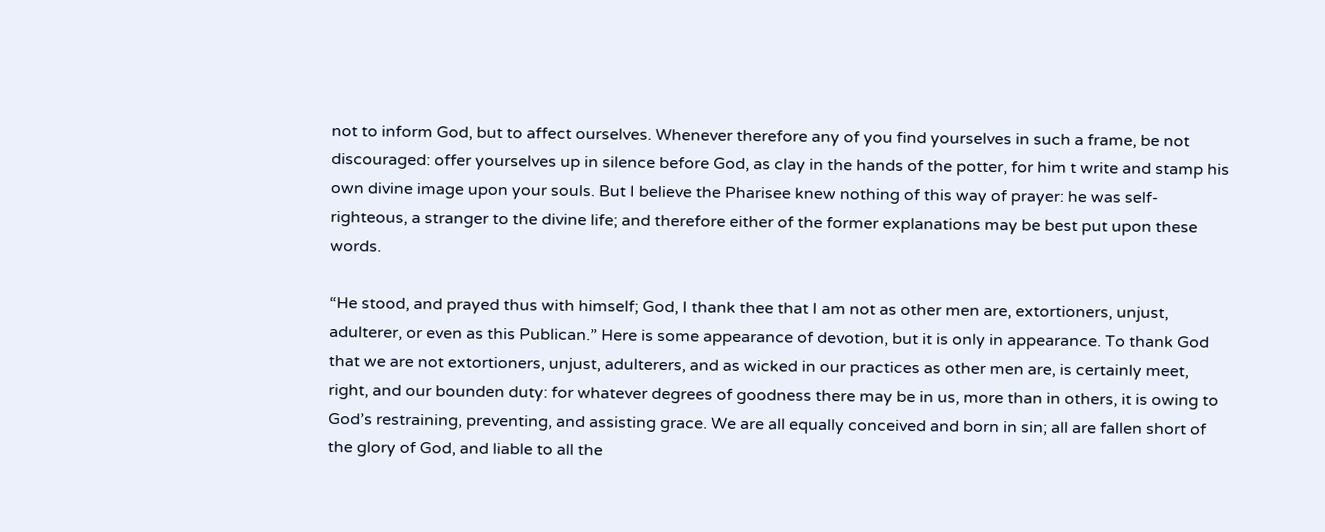not to inform God, but to affect ourselves. Whenever therefore any of you find yourselves in such a frame, be not discouraged: offer yourselves up in silence before God, as clay in the hands of the potter, for him t write and stamp his own divine image upon your souls. But I believe the Pharisee knew nothing of this way of prayer: he was self-righteous, a stranger to the divine life; and therefore either of the former explanations may be best put upon these words.

“He stood, and prayed thus with himself; God, I thank thee that I am not as other men are, extortioners, unjust, adulterer, or even as this Publican.” Here is some appearance of devotion, but it is only in appearance. To thank God that we are not extortioners, unjust, adulterers, and as wicked in our practices as other men are, is certainly meet, right, and our bounden duty: for whatever degrees of goodness there may be in us, more than in others, it is owing to God’s restraining, preventing, and assisting grace. We are all equally conceived and born in sin; all are fallen short of the glory of God, and liable to all the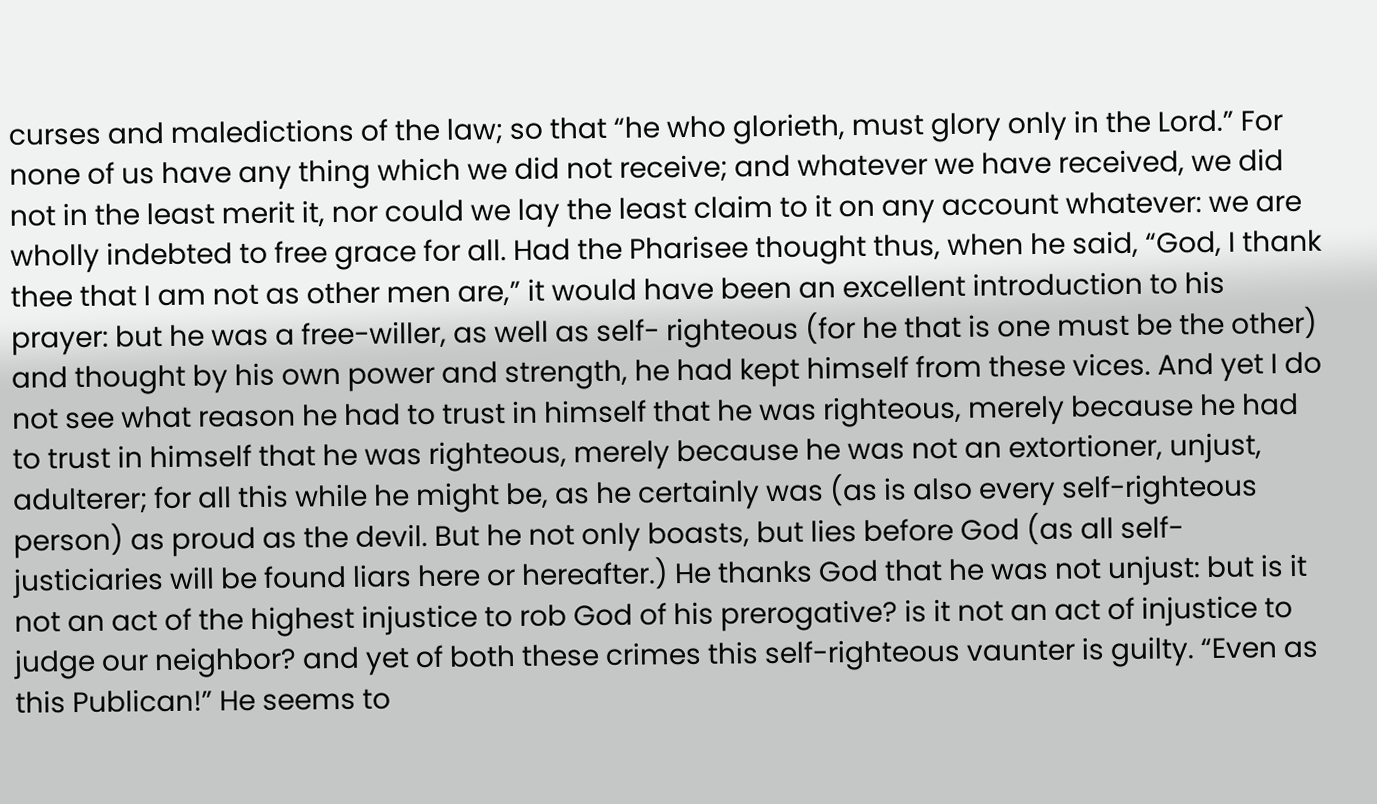curses and maledictions of the law; so that “he who glorieth, must glory only in the Lord.” For none of us have any thing which we did not receive; and whatever we have received, we did not in the least merit it, nor could we lay the least claim to it on any account whatever: we are wholly indebted to free grace for all. Had the Pharisee thought thus, when he said, “God, I thank thee that I am not as other men are,” it would have been an excellent introduction to his prayer: but he was a free-willer, as well as self- righteous (for he that is one must be the other) and thought by his own power and strength, he had kept himself from these vices. And yet I do not see what reason he had to trust in himself that he was righteous, merely because he had to trust in himself that he was righteous, merely because he was not an extortioner, unjust, adulterer; for all this while he might be, as he certainly was (as is also every self-righteous person) as proud as the devil. But he not only boasts, but lies before God (as all self- justiciaries will be found liars here or hereafter.) He thanks God that he was not unjust: but is it not an act of the highest injustice to rob God of his prerogative? is it not an act of injustice to judge our neighbor? and yet of both these crimes this self-righteous vaunter is guilty. “Even as this Publican!” He seems to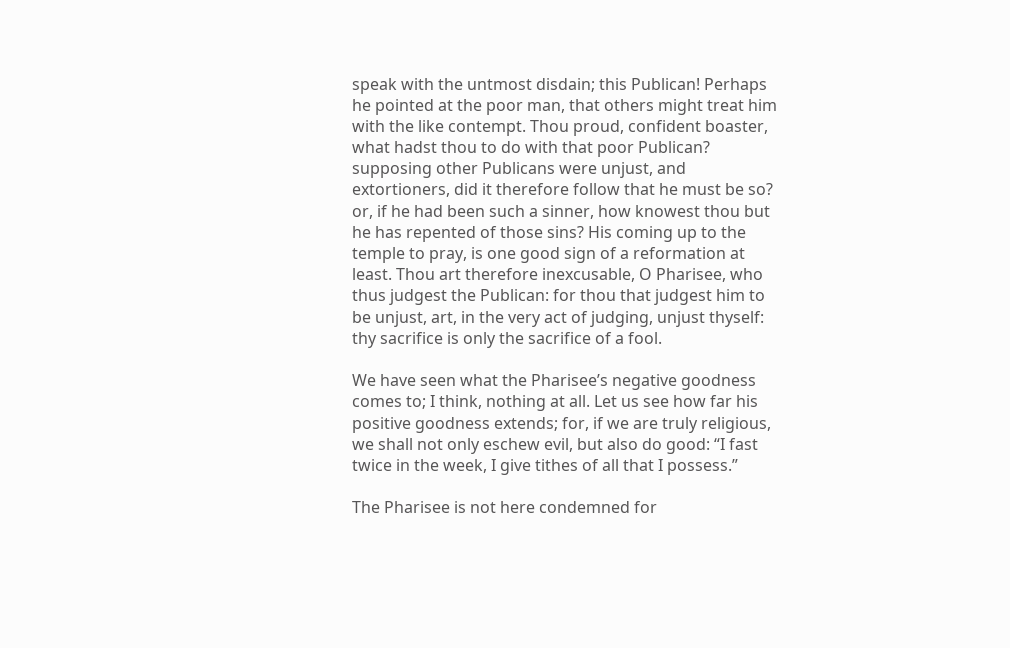speak with the untmost disdain; this Publican! Perhaps he pointed at the poor man, that others might treat him with the like contempt. Thou proud, confident boaster, what hadst thou to do with that poor Publican? supposing other Publicans were unjust, and extortioners, did it therefore follow that he must be so? or, if he had been such a sinner, how knowest thou but he has repented of those sins? His coming up to the temple to pray, is one good sign of a reformation at least. Thou art therefore inexcusable, O Pharisee, who thus judgest the Publican: for thou that judgest him to be unjust, art, in the very act of judging, unjust thyself: thy sacrifice is only the sacrifice of a fool.

We have seen what the Pharisee’s negative goodness comes to; I think, nothing at all. Let us see how far his positive goodness extends; for, if we are truly religious, we shall not only eschew evil, but also do good: “I fast twice in the week, I give tithes of all that I possess.”

The Pharisee is not here condemned for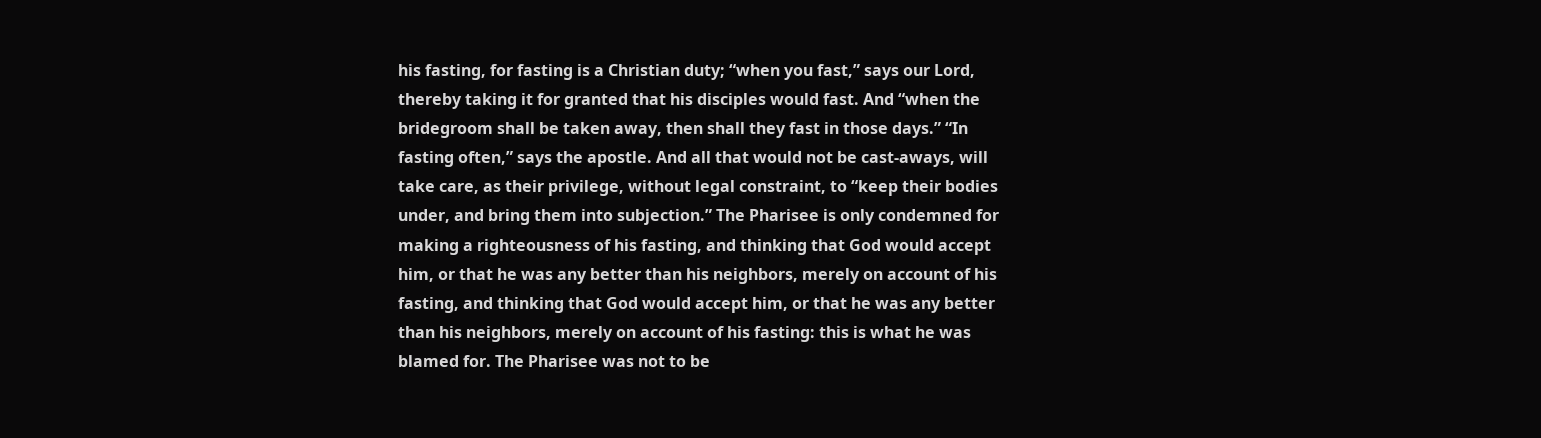his fasting, for fasting is a Christian duty; “when you fast,” says our Lord, thereby taking it for granted that his disciples would fast. And “when the bridegroom shall be taken away, then shall they fast in those days.” “In fasting often,” says the apostle. And all that would not be cast-aways, will take care, as their privilege, without legal constraint, to “keep their bodies under, and bring them into subjection.” The Pharisee is only condemned for making a righteousness of his fasting, and thinking that God would accept him, or that he was any better than his neighbors, merely on account of his fasting, and thinking that God would accept him, or that he was any better than his neighbors, merely on account of his fasting: this is what he was blamed for. The Pharisee was not to be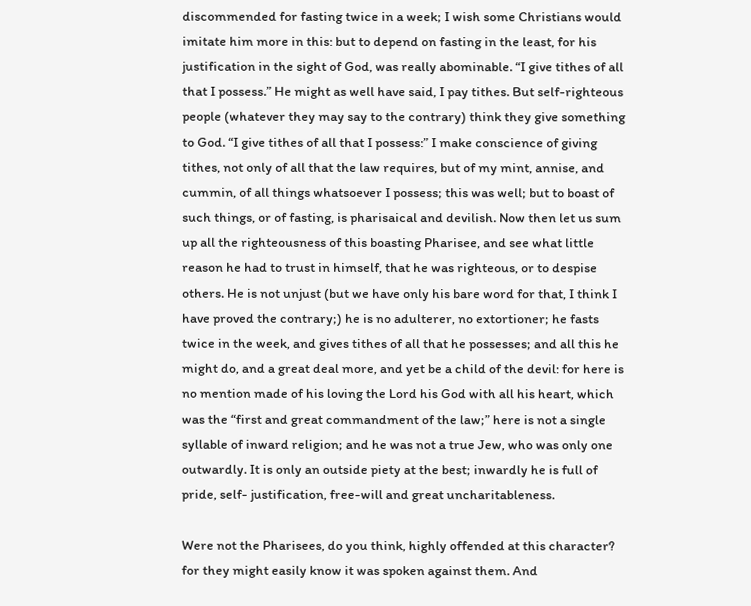discommended for fasting twice in a week; I wish some Christians would imitate him more in this: but to depend on fasting in the least, for his justification in the sight of God, was really abominable. “I give tithes of all that I possess.” He might as well have said, I pay tithes. But self-righteous people (whatever they may say to the contrary) think they give something to God. “I give tithes of all that I possess:” I make conscience of giving tithes, not only of all that the law requires, but of my mint, annise, and cummin, of all things whatsoever I possess; this was well; but to boast of such things, or of fasting, is pharisaical and devilish. Now then let us sum up all the righteousness of this boasting Pharisee, and see what little reason he had to trust in himself, that he was righteous, or to despise others. He is not unjust (but we have only his bare word for that, I think I have proved the contrary;) he is no adulterer, no extortioner; he fasts twice in the week, and gives tithes of all that he possesses; and all this he might do, and a great deal more, and yet be a child of the devil: for here is no mention made of his loving the Lord his God with all his heart, which was the “first and great commandment of the law;” here is not a single syllable of inward religion; and he was not a true Jew, who was only one outwardly. It is only an outside piety at the best; inwardly he is full of pride, self- justification, free-will and great uncharitableness.

Were not the Pharisees, do you think, highly offended at this character? for they might easily know it was spoken against them. And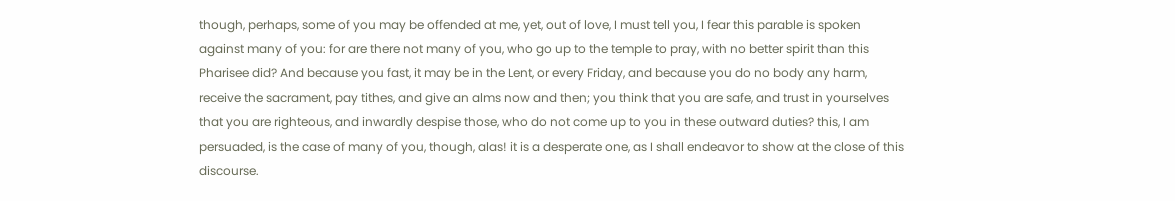though, perhaps, some of you may be offended at me, yet, out of love, I must tell you, I fear this parable is spoken against many of you: for are there not many of you, who go up to the temple to pray, with no better spirit than this Pharisee did? And because you fast, it may be in the Lent, or every Friday, and because you do no body any harm, receive the sacrament, pay tithes, and give an alms now and then; you think that you are safe, and trust in yourselves that you are righteous, and inwardly despise those, who do not come up to you in these outward duties? this, I am persuaded, is the case of many of you, though, alas! it is a desperate one, as I shall endeavor to show at the close of this discourse.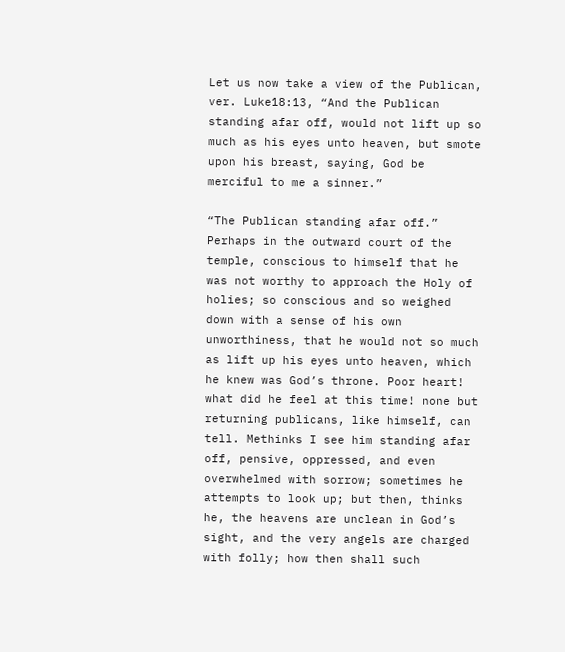Let us now take a view of the Publican, ver. Luke18:13, “And the Publican standing afar off, would not lift up so much as his eyes unto heaven, but smote upon his breast, saying, God be merciful to me a sinner.”

“The Publican standing afar off.” Perhaps in the outward court of the temple, conscious to himself that he was not worthy to approach the Holy of holies; so conscious and so weighed down with a sense of his own unworthiness, that he would not so much as lift up his eyes unto heaven, which he knew was God’s throne. Poor heart! what did he feel at this time! none but returning publicans, like himself, can tell. Methinks I see him standing afar off, pensive, oppressed, and even overwhelmed with sorrow; sometimes he attempts to look up; but then, thinks he, the heavens are unclean in God’s sight, and the very angels are charged with folly; how then shall such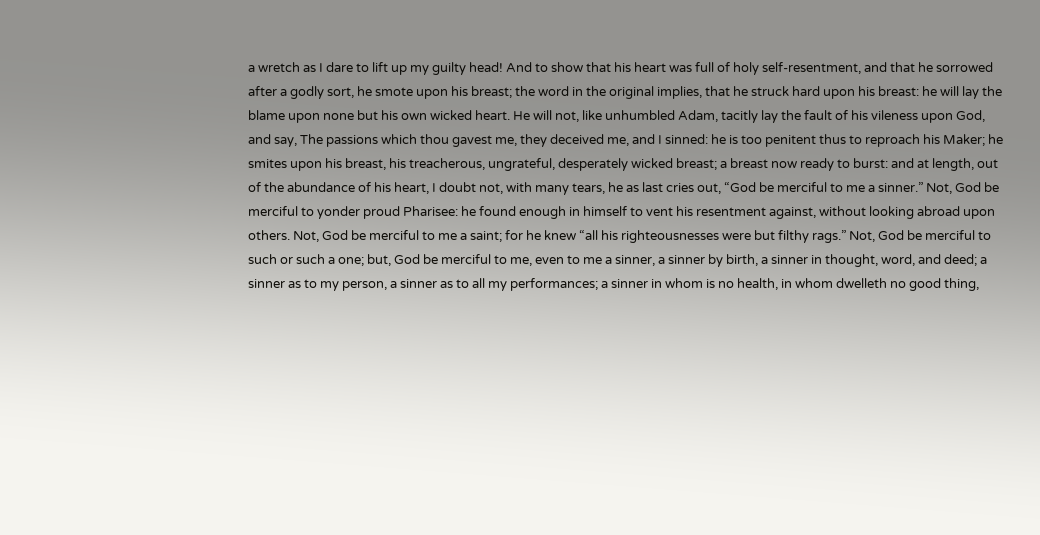a wretch as I dare to lift up my guilty head! And to show that his heart was full of holy self-resentment, and that he sorrowed after a godly sort, he smote upon his breast; the word in the original implies, that he struck hard upon his breast: he will lay the blame upon none but his own wicked heart. He will not, like unhumbled Adam, tacitly lay the fault of his vileness upon God, and say, The passions which thou gavest me, they deceived me, and I sinned: he is too penitent thus to reproach his Maker; he smites upon his breast, his treacherous, ungrateful, desperately wicked breast; a breast now ready to burst: and at length, out of the abundance of his heart, I doubt not, with many tears, he as last cries out, “God be merciful to me a sinner.” Not, God be merciful to yonder proud Pharisee: he found enough in himself to vent his resentment against, without looking abroad upon others. Not, God be merciful to me a saint; for he knew “all his righteousnesses were but filthy rags.” Not, God be merciful to such or such a one; but, God be merciful to me, even to me a sinner, a sinner by birth, a sinner in thought, word, and deed; a sinner as to my person, a sinner as to all my performances; a sinner in whom is no health, in whom dwelleth no good thing,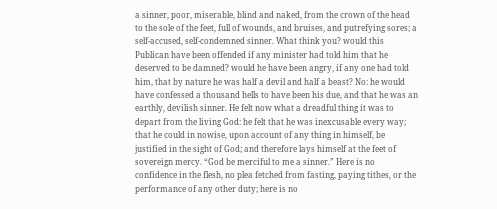a sinner, poor, miserable, blind and naked, from the crown of the head to the sole of the feet, full of wounds, and bruises, and putrefying sores; a self-accused, self-condemned sinner. What think you? would this Publican have been offended if any minister had told him that he deserved to be damned? would he have been angry, if any one had told him, that by nature he was half a devil and half a beast? No: he would have confessed a thousand hells to have been his due, and that he was an earthly, devilish sinner. He felt now what a dreadful thing it was to depart from the living God: he felt that he was inexcusable every way; that he could in nowise, upon account of any thing in himself, be justified in the sight of God; and therefore lays himself at the feet of sovereign mercy. “God be merciful to me a sinner.” Here is no confidence in the flesh, no plea fetched from fasting, paying tithes, or the performance of any other duty; here is no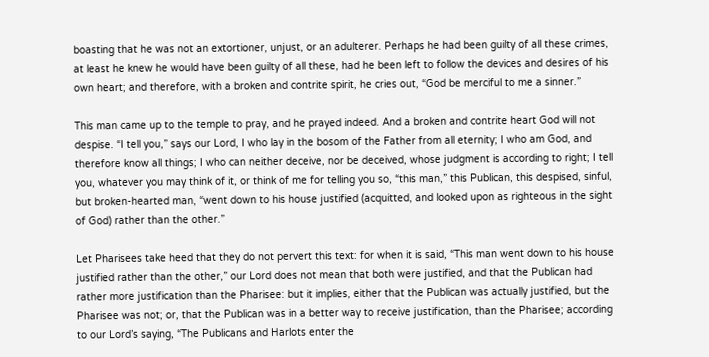boasting that he was not an extortioner, unjust, or an adulterer. Perhaps he had been guilty of all these crimes, at least he knew he would have been guilty of all these, had he been left to follow the devices and desires of his own heart; and therefore, with a broken and contrite spirit, he cries out, “God be merciful to me a sinner.”

This man came up to the temple to pray, and he prayed indeed. And a broken and contrite heart God will not despise. “I tell you,” says our Lord, I who lay in the bosom of the Father from all eternity; I who am God, and therefore know all things; I who can neither deceive, nor be deceived, whose judgment is according to right; I tell you, whatever you may think of it, or think of me for telling you so, “this man,” this Publican, this despised, sinful, but broken-hearted man, “went down to his house justified (acquitted, and looked upon as righteous in the sight of God) rather than the other.”

Let Pharisees take heed that they do not pervert this text: for when it is said, “This man went down to his house justified rather than the other,” our Lord does not mean that both were justified, and that the Publican had rather more justification than the Pharisee: but it implies, either that the Publican was actually justified, but the Pharisee was not; or, that the Publican was in a better way to receive justification, than the Pharisee; according to our Lord’s saying, “The Publicans and Harlots enter the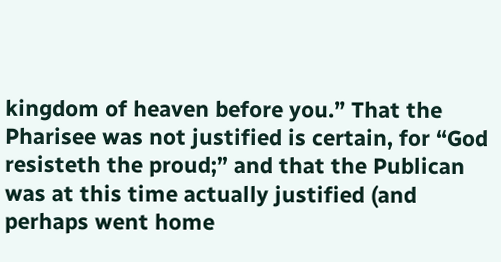kingdom of heaven before you.” That the Pharisee was not justified is certain, for “God resisteth the proud;” and that the Publican was at this time actually justified (and perhaps went home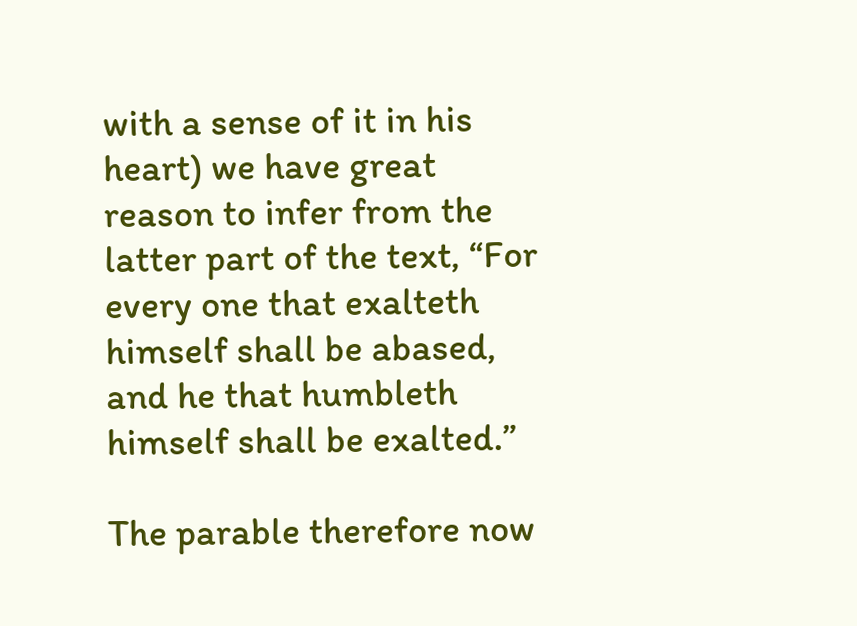with a sense of it in his heart) we have great reason to infer from the latter part of the text, “For every one that exalteth himself shall be abased, and he that humbleth himself shall be exalted.”

The parable therefore now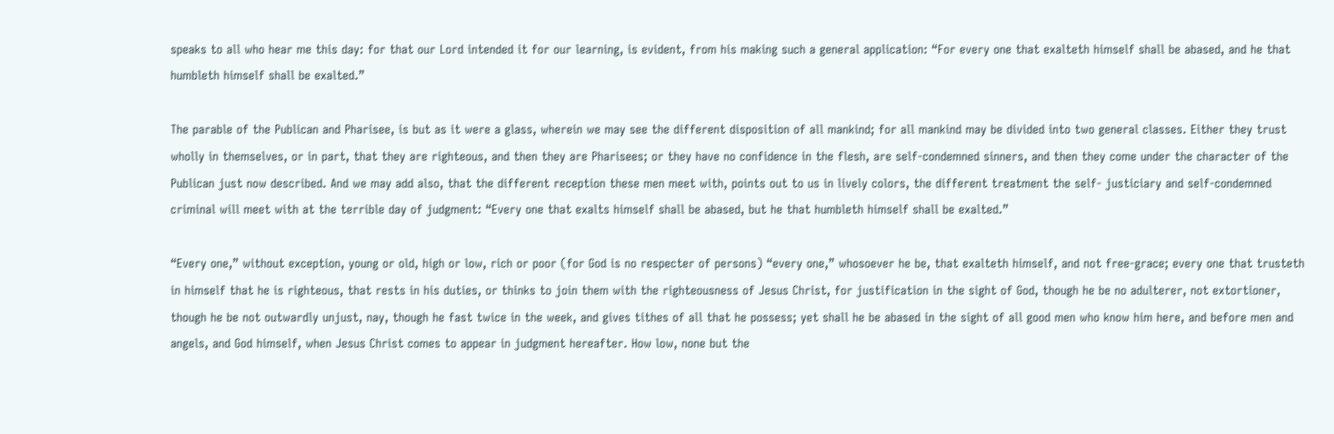speaks to all who hear me this day: for that our Lord intended it for our learning, is evident, from his making such a general application: “For every one that exalteth himself shall be abased, and he that humbleth himself shall be exalted.”

The parable of the Publican and Pharisee, is but as it were a glass, wherein we may see the different disposition of all mankind; for all mankind may be divided into two general classes. Either they trust wholly in themselves, or in part, that they are righteous, and then they are Pharisees; or they have no confidence in the flesh, are self-condemned sinners, and then they come under the character of the Publican just now described. And we may add also, that the different reception these men meet with, points out to us in lively colors, the different treatment the self- justiciary and self-condemned criminal will meet with at the terrible day of judgment: “Every one that exalts himself shall be abased, but he that humbleth himself shall be exalted.”

“Every one,” without exception, young or old, high or low, rich or poor (for God is no respecter of persons) “every one,” whosoever he be, that exalteth himself, and not free-grace; every one that trusteth in himself that he is righteous, that rests in his duties, or thinks to join them with the righteousness of Jesus Christ, for justification in the sight of God, though he be no adulterer, not extortioner, though he be not outwardly unjust, nay, though he fast twice in the week, and gives tithes of all that he possess; yet shall he be abased in the sight of all good men who know him here, and before men and angels, and God himself, when Jesus Christ comes to appear in judgment hereafter. How low, none but the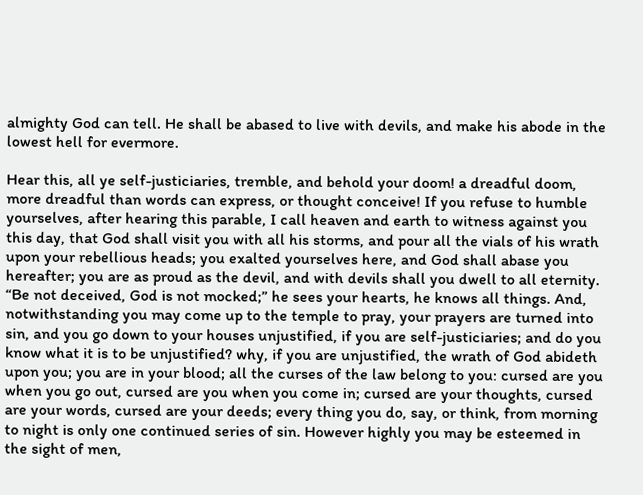almighty God can tell. He shall be abased to live with devils, and make his abode in the lowest hell for evermore.

Hear this, all ye self-justiciaries, tremble, and behold your doom! a dreadful doom, more dreadful than words can express, or thought conceive! If you refuse to humble yourselves, after hearing this parable, I call heaven and earth to witness against you this day, that God shall visit you with all his storms, and pour all the vials of his wrath upon your rebellious heads; you exalted yourselves here, and God shall abase you hereafter; you are as proud as the devil, and with devils shall you dwell to all eternity. “Be not deceived, God is not mocked;” he sees your hearts, he knows all things. And, notwithstanding you may come up to the temple to pray, your prayers are turned into sin, and you go down to your houses unjustified, if you are self-justiciaries; and do you know what it is to be unjustified? why, if you are unjustified, the wrath of God abideth upon you; you are in your blood; all the curses of the law belong to you: cursed are you when you go out, cursed are you when you come in; cursed are your thoughts, cursed are your words, cursed are your deeds; every thing you do, say, or think, from morning to night is only one continued series of sin. However highly you may be esteemed in the sight of men,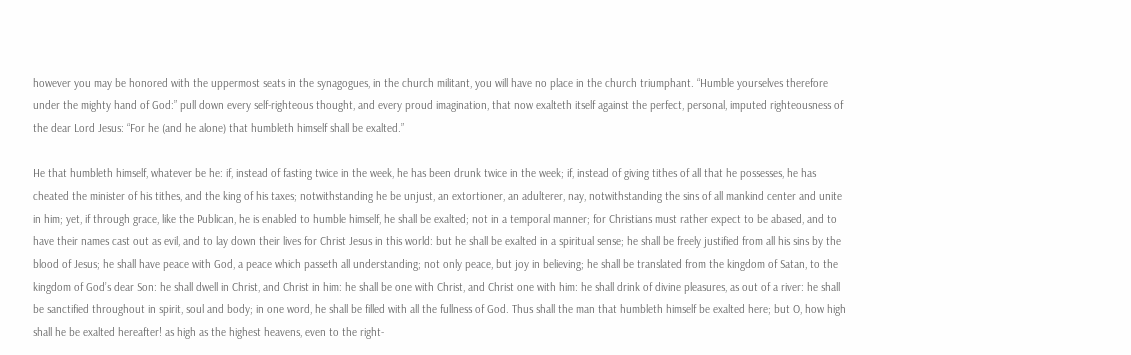however you may be honored with the uppermost seats in the synagogues, in the church militant, you will have no place in the church triumphant. “Humble yourselves therefore under the mighty hand of God:” pull down every self-righteous thought, and every proud imagination, that now exalteth itself against the perfect, personal, imputed righteousness of the dear Lord Jesus: “For he (and he alone) that humbleth himself shall be exalted.”

He that humbleth himself, whatever be he: if, instead of fasting twice in the week, he has been drunk twice in the week; if, instead of giving tithes of all that he possesses, he has cheated the minister of his tithes, and the king of his taxes; notwithstanding he be unjust, an extortioner, an adulterer, nay, notwithstanding the sins of all mankind center and unite in him; yet, if through grace, like the Publican, he is enabled to humble himself, he shall be exalted; not in a temporal manner; for Christians must rather expect to be abased, and to have their names cast out as evil, and to lay down their lives for Christ Jesus in this world: but he shall be exalted in a spiritual sense; he shall be freely justified from all his sins by the blood of Jesus; he shall have peace with God, a peace which passeth all understanding; not only peace, but joy in believing; he shall be translated from the kingdom of Satan, to the kingdom of God’s dear Son: he shall dwell in Christ, and Christ in him: he shall be one with Christ, and Christ one with him: he shall drink of divine pleasures, as out of a river: he shall be sanctified throughout in spirit, soul and body; in one word, he shall be filled with all the fullness of God. Thus shall the man that humbleth himself be exalted here; but O, how high shall he be exalted hereafter! as high as the highest heavens, even to the right-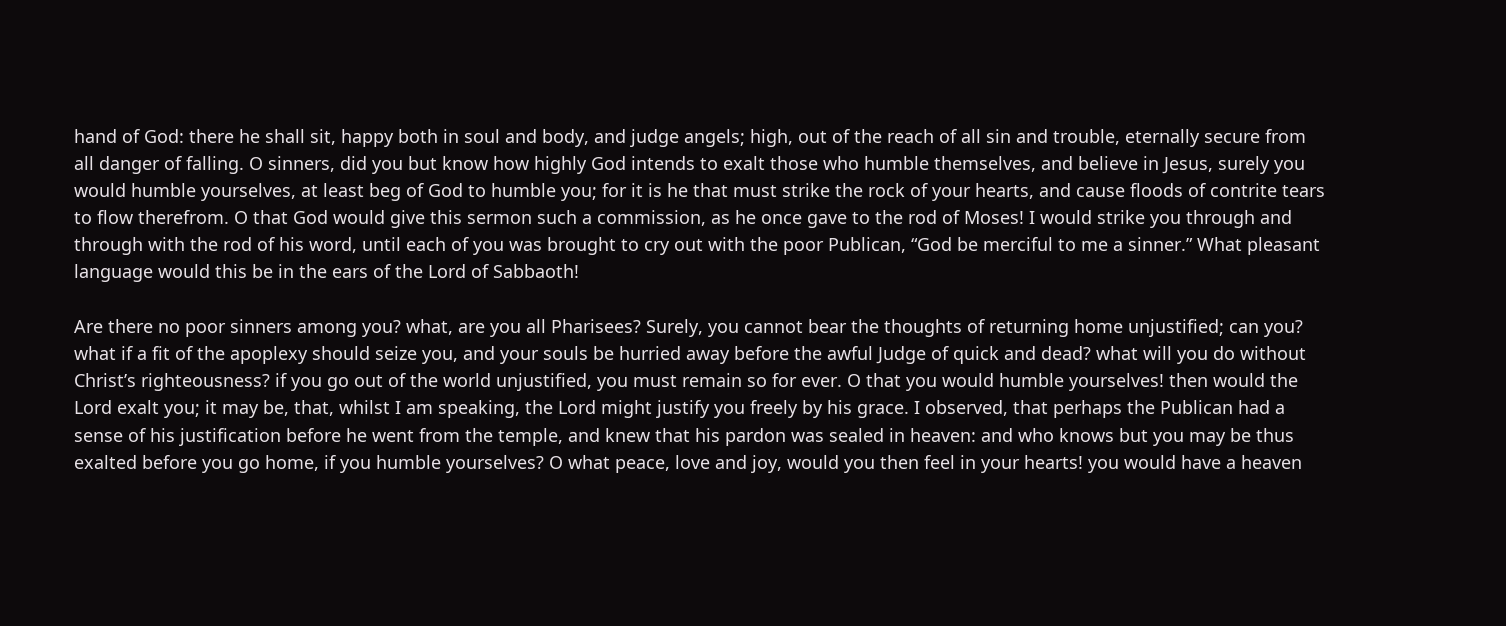hand of God: there he shall sit, happy both in soul and body, and judge angels; high, out of the reach of all sin and trouble, eternally secure from all danger of falling. O sinners, did you but know how highly God intends to exalt those who humble themselves, and believe in Jesus, surely you would humble yourselves, at least beg of God to humble you; for it is he that must strike the rock of your hearts, and cause floods of contrite tears to flow therefrom. O that God would give this sermon such a commission, as he once gave to the rod of Moses! I would strike you through and through with the rod of his word, until each of you was brought to cry out with the poor Publican, “God be merciful to me a sinner.” What pleasant language would this be in the ears of the Lord of Sabbaoth!

Are there no poor sinners among you? what, are you all Pharisees? Surely, you cannot bear the thoughts of returning home unjustified; can you? what if a fit of the apoplexy should seize you, and your souls be hurried away before the awful Judge of quick and dead? what will you do without Christ’s righteousness? if you go out of the world unjustified, you must remain so for ever. O that you would humble yourselves! then would the Lord exalt you; it may be, that, whilst I am speaking, the Lord might justify you freely by his grace. I observed, that perhaps the Publican had a sense of his justification before he went from the temple, and knew that his pardon was sealed in heaven: and who knows but you may be thus exalted before you go home, if you humble yourselves? O what peace, love and joy, would you then feel in your hearts! you would have a heaven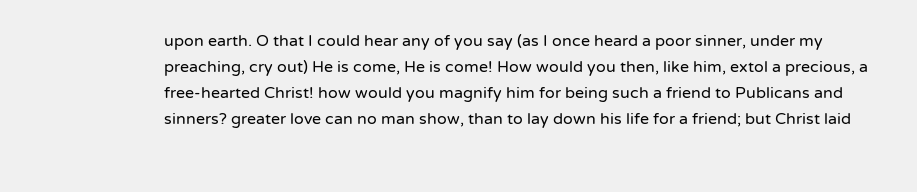upon earth. O that I could hear any of you say (as I once heard a poor sinner, under my preaching, cry out) He is come, He is come! How would you then, like him, extol a precious, a free-hearted Christ! how would you magnify him for being such a friend to Publicans and sinners? greater love can no man show, than to lay down his life for a friend; but Christ laid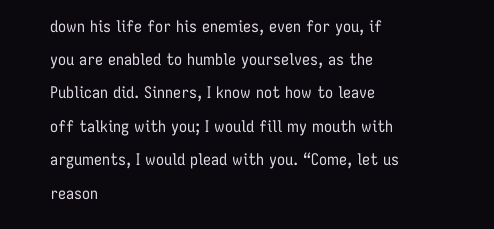down his life for his enemies, even for you, if you are enabled to humble yourselves, as the Publican did. Sinners, I know not how to leave off talking with you; I would fill my mouth with arguments, I would plead with you. “Come, let us reason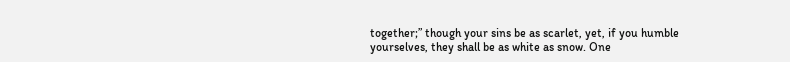together;” though your sins be as scarlet, yet, if you humble yourselves, they shall be as white as snow. One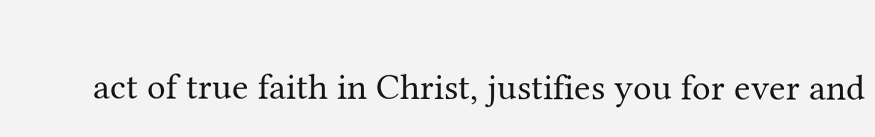act of true faith in Christ, justifies you for ever and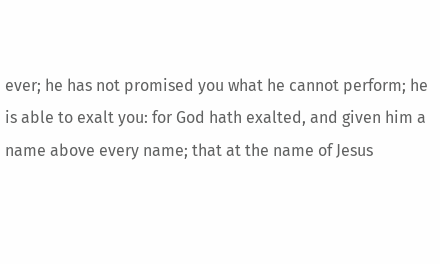ever; he has not promised you what he cannot perform; he is able to exalt you: for God hath exalted, and given him a name above every name; that at the name of Jesus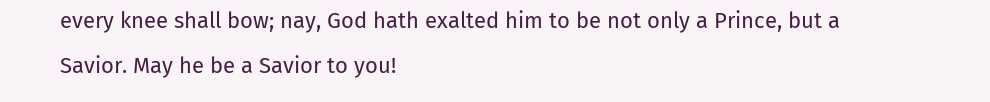every knee shall bow; nay, God hath exalted him to be not only a Prince, but a Savior. May he be a Savior to you!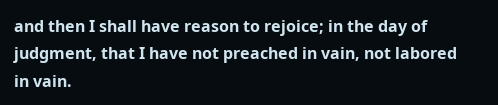and then I shall have reason to rejoice; in the day of judgment, that I have not preached in vain, not labored in vain.